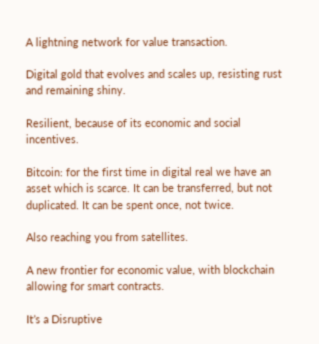A lightning network for value transaction.

Digital gold that evolves and scales up, resisting rust and remaining shiny.

Resilient, because of its economic and social incentives.

Bitcoin: for the first time in digital real we have an asset which is scarce. It can be transferred, but not duplicated. It can be spent once, not twice.

Also reaching you from satellites.

A new frontier for economic value, with blockchain allowing for smart contracts.

It’s a Disruptive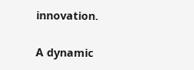innovation.

A dynamic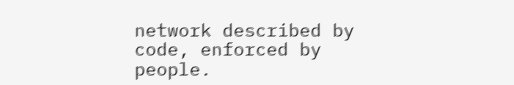network described by code, enforced by people.